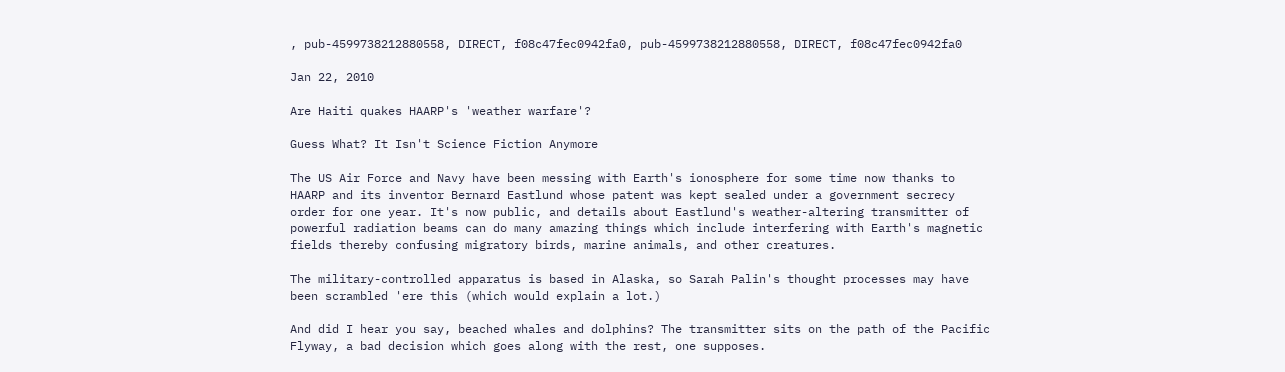, pub-4599738212880558, DIRECT, f08c47fec0942fa0, pub-4599738212880558, DIRECT, f08c47fec0942fa0

Jan 22, 2010

Are Haiti quakes HAARP's 'weather warfare'?

Guess What? It Isn't Science Fiction Anymore

The US Air Force and Navy have been messing with Earth's ionosphere for some time now thanks to HAARP and its inventor Bernard Eastlund whose patent was kept sealed under a government secrecy order for one year. It's now public, and details about Eastlund's weather-altering transmitter of powerful radiation beams can do many amazing things which include interfering with Earth's magnetic fields thereby confusing migratory birds, marine animals, and other creatures.

The military-controlled apparatus is based in Alaska, so Sarah Palin's thought processes may have been scrambled 'ere this (which would explain a lot.)

And did I hear you say, beached whales and dolphins? The transmitter sits on the path of the Pacific Flyway, a bad decision which goes along with the rest, one supposes.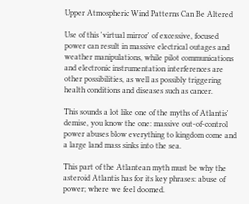Upper Atmospheric Wind Patterns Can Be Altered

Use of this 'virtual mirror' of excessive, focused power can result in massive electrical outages and weather manipulations, while pilot communications and electronic instrumentation interferences are other possibilities, as well as possibly triggering health conditions and diseases such as cancer.

This sounds a lot like one of the myths of Atlantis' demise, you know the one: massive out-of-control power abuses blow everything to kingdom come and a large land mass sinks into the sea.

This part of the Atlantean myth must be why the asteroid Atlantis has for its key phrases: abuse of power; where we feel doomed.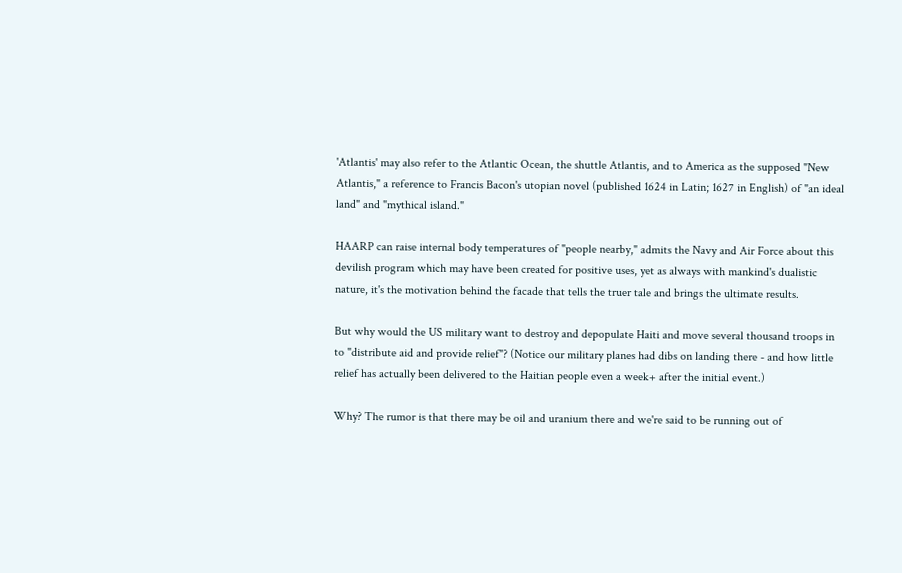'Atlantis' may also refer to the Atlantic Ocean, the shuttle Atlantis, and to America as the supposed "New Atlantis," a reference to Francis Bacon's utopian novel (published 1624 in Latin; 1627 in English) of "an ideal land" and "mythical island."

HAARP can raise internal body temperatures of "people nearby," admits the Navy and Air Force about this devilish program which may have been created for positive uses, yet as always with mankind's dualistic nature, it's the motivation behind the facade that tells the truer tale and brings the ultimate results.

But why would the US military want to destroy and depopulate Haiti and move several thousand troops in to "distribute aid and provide relief"? (Notice our military planes had dibs on landing there - and how little relief has actually been delivered to the Haitian people even a week+ after the initial event.)

Why? The rumor is that there may be oil and uranium there and we're said to be running out of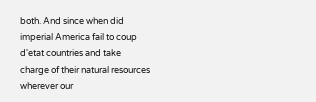both. And since when did imperial America fail to coup d'etat countries and take charge of their natural resources wherever our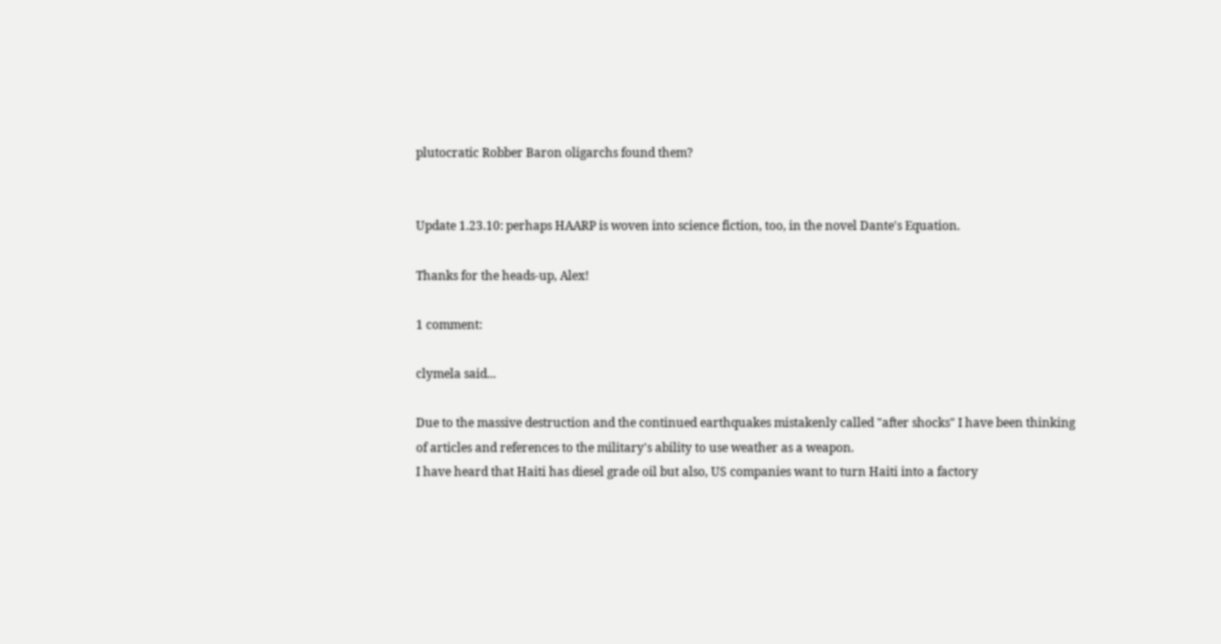plutocratic Robber Baron oligarchs found them?


Update 1.23.10: perhaps HAARP is woven into science fiction, too, in the novel Dante's Equation.

Thanks for the heads-up, Alex!

1 comment:

clymela said...

Due to the massive destruction and the continued earthquakes mistakenly called "after shocks" I have been thinking of articles and references to the military's ability to use weather as a weapon.
I have heard that Haiti has diesel grade oil but also, US companies want to turn Haiti into a factory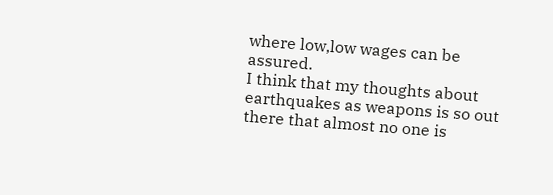where low,low wages can be assured.
I think that my thoughts about earthquakes as weapons is so out there that almost no one is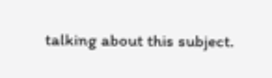talking about this subject.